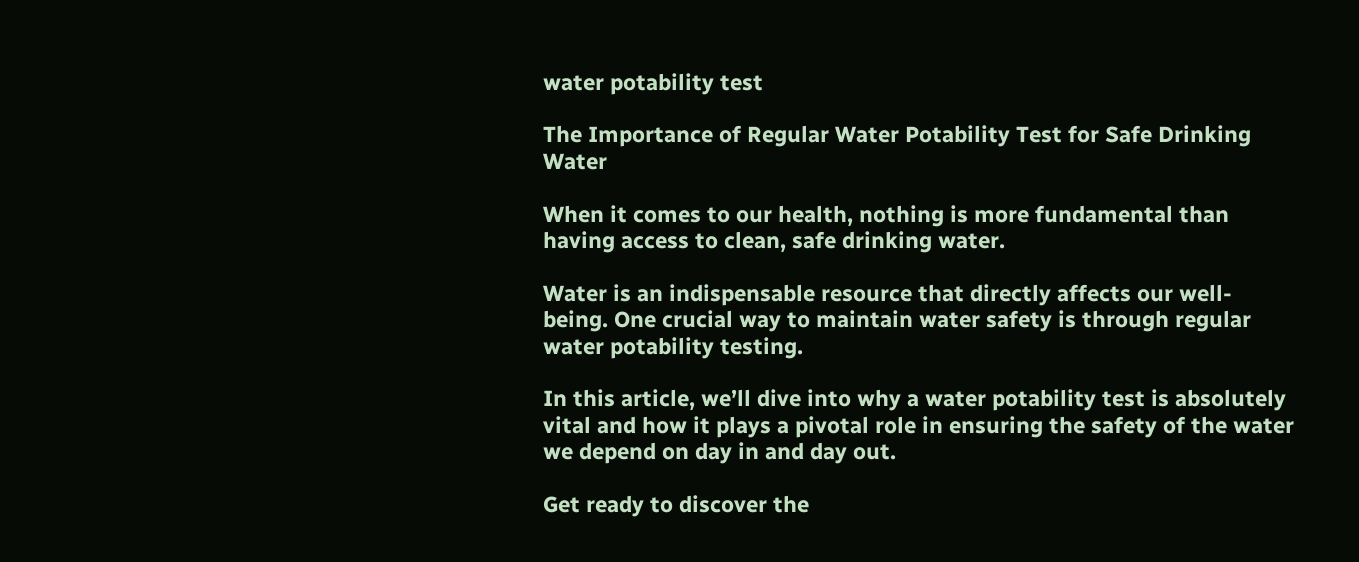water potability test

The Importance of Regular Water Potability Test for Safe Drinking Water

When it comes to our health, nothing is more fundamental than having access to clean, safe drinking water.

Water is an indispensable resource that directly affects our well-being. One crucial way to maintain water safety is through regular water potability testing.

In this article, we’ll dive into why a water potability test is absolutely vital and how it plays a pivotal role in ensuring the safety of the water we depend on day in and day out.

Get ready to discover the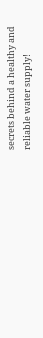secrets behind a healthy and reliable water supply!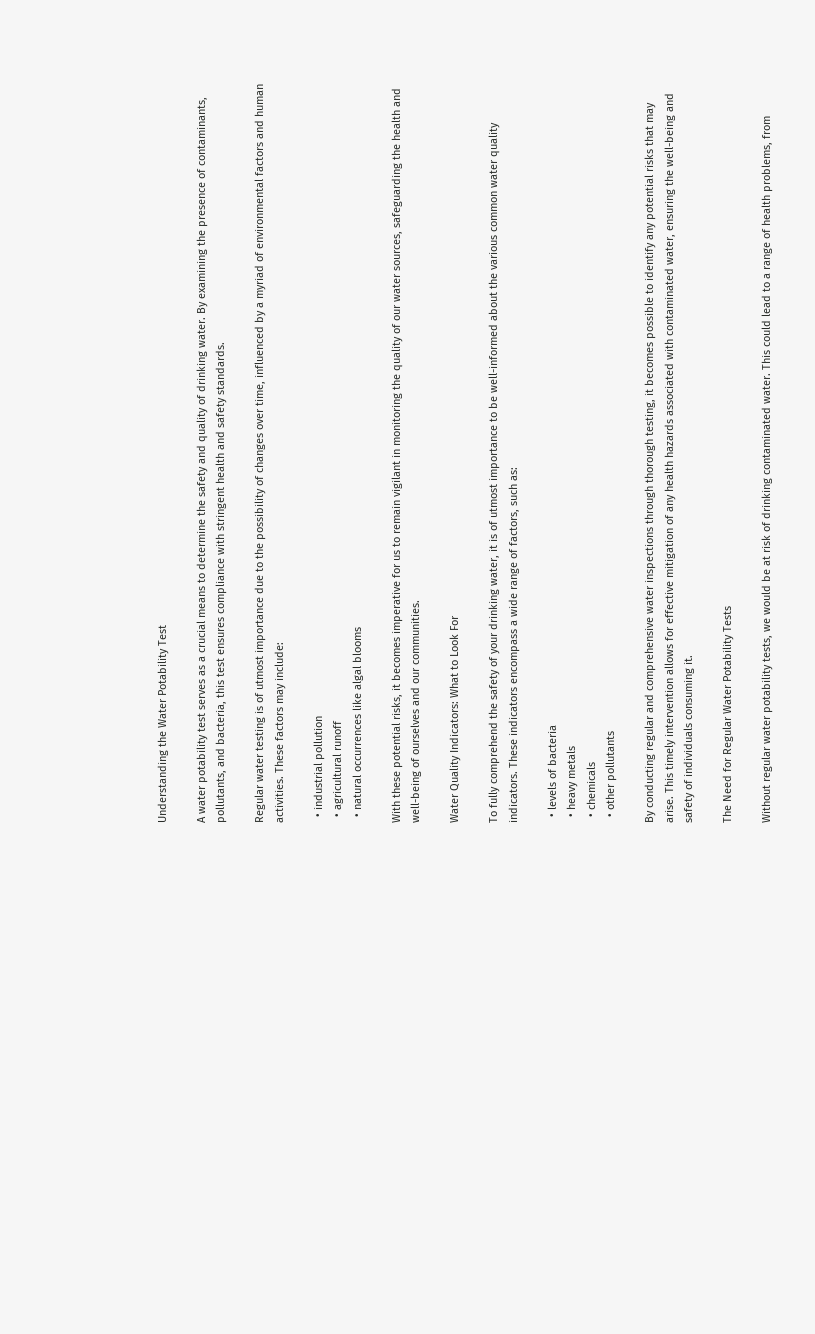Understanding the Water Potability Test

A water potability test serves as a crucial means to determine the safety and quality of drinking water. By examining the presence of contaminants, pollutants, and bacteria, this test ensures compliance with stringent health and safety standards.

Regular water testing is of utmost importance due to the possibility of changes over time, influenced by a myriad of environmental factors and human activities. These factors may include:

  • industrial pollution
  • agricultural runoff
  • natural occurrences like algal blooms

With these potential risks, it becomes imperative for us to remain vigilant in monitoring the quality of our water sources, safeguarding the health and well-being of ourselves and our communities.

Water Quality Indicators: What to Look For

To fully comprehend the safety of your drinking water, it is of utmost importance to be well-informed about the various common water quality indicators. These indicators encompass a wide range of factors, such as:

  • levels of bacteria
  • heavy metals
  • chemicals
  • other pollutants

By conducting regular and comprehensive water inspections through thorough testing, it becomes possible to identify any potential risks that may arise. This timely intervention allows for effective mitigation of any health hazards associated with contaminated water, ensuring the well-being and safety of individuals consuming it.

The Need for Regular Water Potability Tests

Without regular water potability tests, we would be at risk of drinking contaminated water. This could lead to a range of health problems, from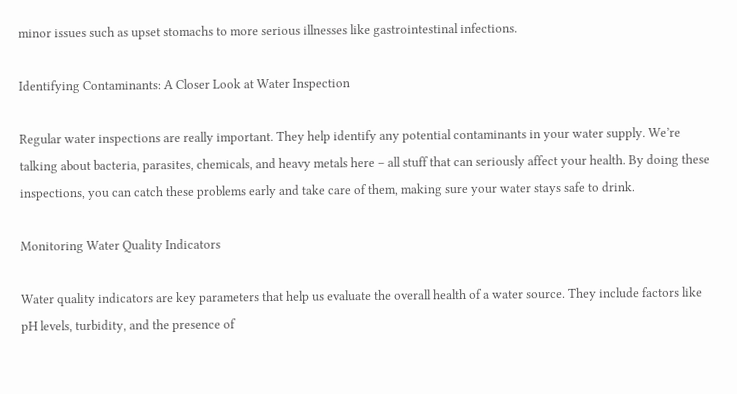minor issues such as upset stomachs to more serious illnesses like gastrointestinal infections.

Identifying Contaminants: A Closer Look at Water Inspection

Regular water inspections are really important. They help identify any potential contaminants in your water supply. We’re talking about bacteria, parasites, chemicals, and heavy metals here – all stuff that can seriously affect your health. By doing these inspections, you can catch these problems early and take care of them, making sure your water stays safe to drink.

Monitoring Water Quality Indicators

Water quality indicators are key parameters that help us evaluate the overall health of a water source. They include factors like pH levels, turbidity, and the presence of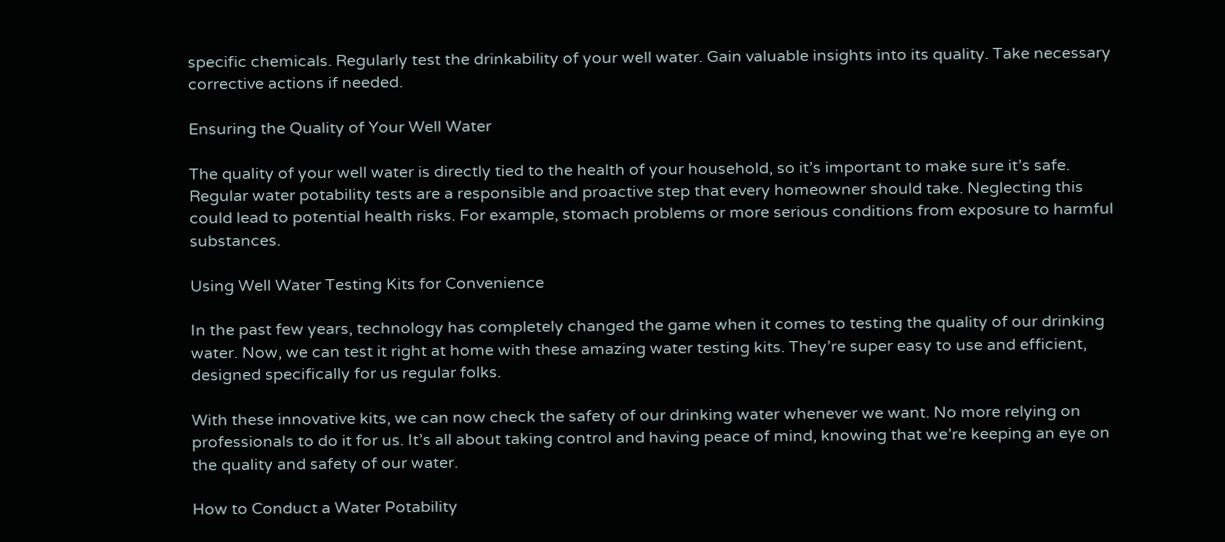specific chemicals. Regularly test the drinkability of your well water. Gain valuable insights into its quality. Take necessary corrective actions if needed.

Ensuring the Quality of Your Well Water

The quality of your well water is directly tied to the health of your household, so it’s important to make sure it’s safe. Regular water potability tests are a responsible and proactive step that every homeowner should take. Neglecting this could lead to potential health risks. For example, stomach problems or more serious conditions from exposure to harmful substances.

Using Well Water Testing Kits for Convenience

In the past few years, technology has completely changed the game when it comes to testing the quality of our drinking water. Now, we can test it right at home with these amazing water testing kits. They’re super easy to use and efficient, designed specifically for us regular folks.

With these innovative kits, we can now check the safety of our drinking water whenever we want. No more relying on professionals to do it for us. It’s all about taking control and having peace of mind, knowing that we’re keeping an eye on the quality and safety of our water.

How to Conduct a Water Potability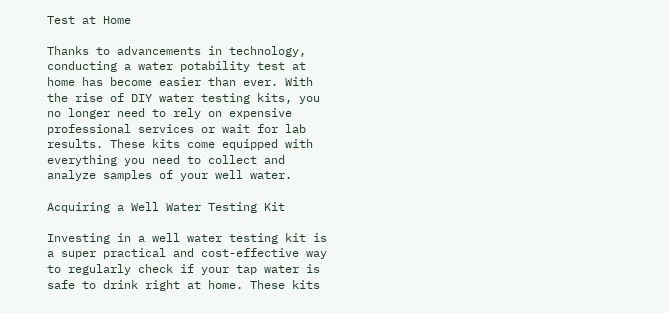Test at Home

Thanks to advancements in technology, conducting a water potability test at home has become easier than ever. With the rise of DIY water testing kits, you no longer need to rely on expensive professional services or wait for lab results. These kits come equipped with everything you need to collect and analyze samples of your well water.

Acquiring a Well Water Testing Kit

Investing in a well water testing kit is a super practical and cost-effective way to regularly check if your tap water is safe to drink right at home. These kits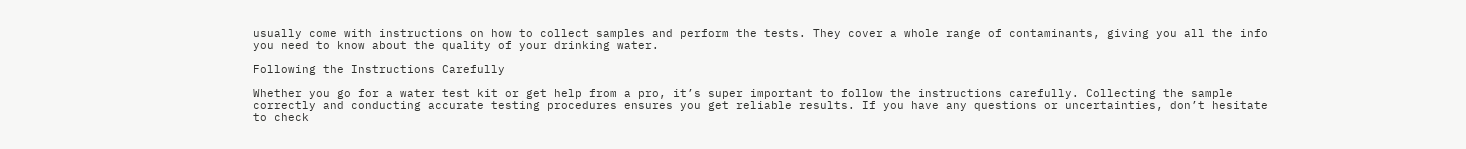usually come with instructions on how to collect samples and perform the tests. They cover a whole range of contaminants, giving you all the info you need to know about the quality of your drinking water.

Following the Instructions Carefully

Whether you go for a water test kit or get help from a pro, it’s super important to follow the instructions carefully. Collecting the sample correctly and conducting accurate testing procedures ensures you get reliable results. If you have any questions or uncertainties, don’t hesitate to check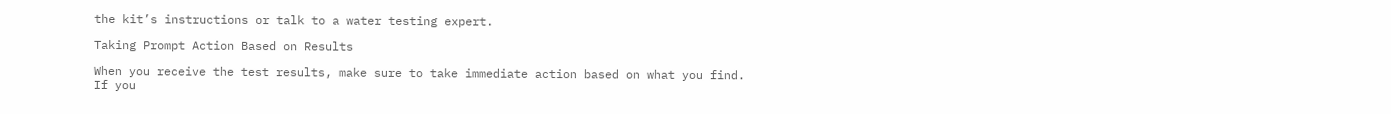the kit’s instructions or talk to a water testing expert.

Taking Prompt Action Based on Results

When you receive the test results, make sure to take immediate action based on what you find. If you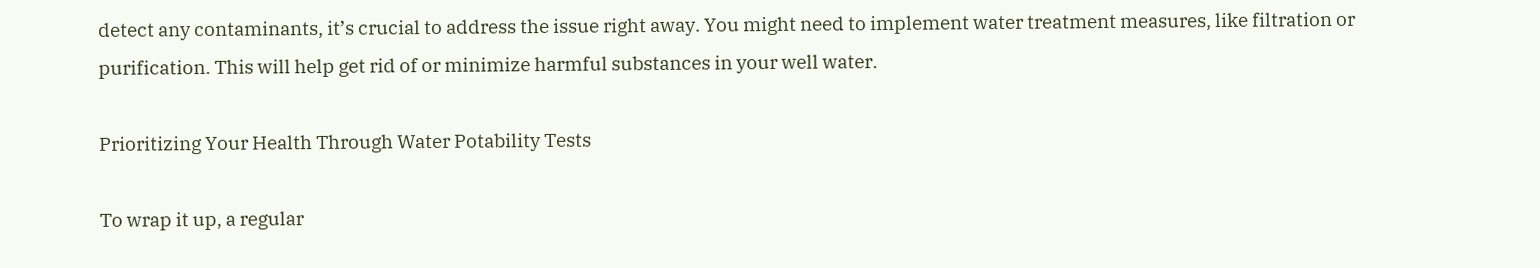detect any contaminants, it’s crucial to address the issue right away. You might need to implement water treatment measures, like filtration or purification. This will help get rid of or minimize harmful substances in your well water.

Prioritizing Your Health Through Water Potability Tests

To wrap it up, a regular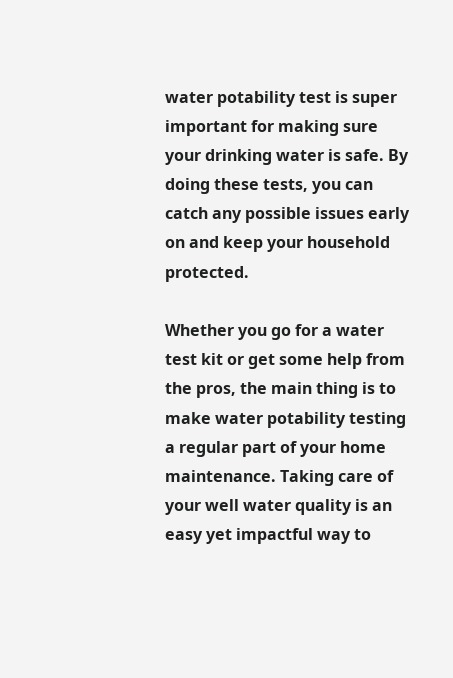water potability test is super important for making sure your drinking water is safe. By doing these tests, you can catch any possible issues early on and keep your household protected.

Whether you go for a water test kit or get some help from the pros, the main thing is to make water potability testing a regular part of your home maintenance. Taking care of your well water quality is an easy yet impactful way to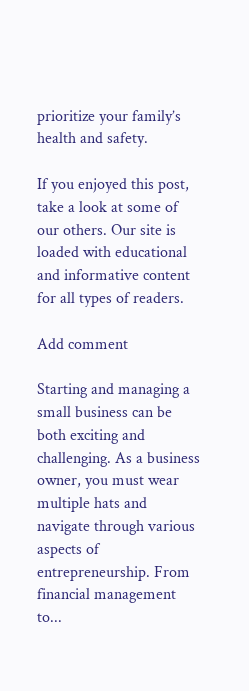prioritize your family’s health and safety.

If you enjoyed this post, take a look at some of our others. Our site is loaded with educational and informative content for all types of readers.

Add comment

Starting and managing a small business can be both exciting and challenging. As a business owner, you must wear multiple hats and navigate through various aspects of entrepreneurship. From financial management to...